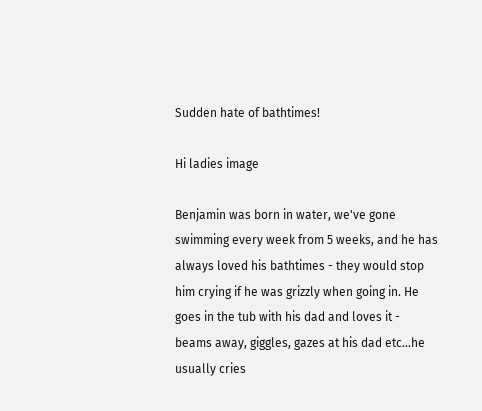Sudden hate of bathtimes!

Hi ladies image

Benjamin was born in water, we've gone swimming every week from 5 weeks, and he has always loved his bathtimes - they would stop him crying if he was grizzly when going in. He goes in the tub with his dad and loves it - beams away, giggles, gazes at his dad etc...he usually cries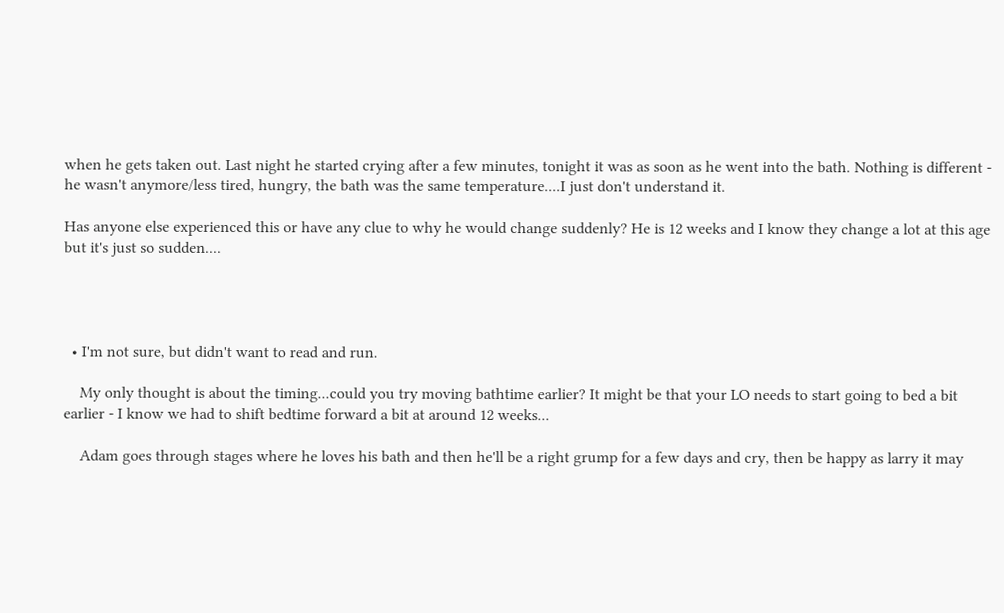when he gets taken out. Last night he started crying after a few minutes, tonight it was as soon as he went into the bath. Nothing is different - he wasn't anymore/less tired, hungry, the bath was the same temperature....I just don't understand it.

Has anyone else experienced this or have any clue to why he would change suddenly? He is 12 weeks and I know they change a lot at this age but it's just so sudden....




  • I'm not sure, but didn't want to read and run.

    My only thought is about the timing...could you try moving bathtime earlier? It might be that your LO needs to start going to bed a bit earlier - I know we had to shift bedtime forward a bit at around 12 weeks...

    Adam goes through stages where he loves his bath and then he'll be a right grump for a few days and cry, then be happy as larry it may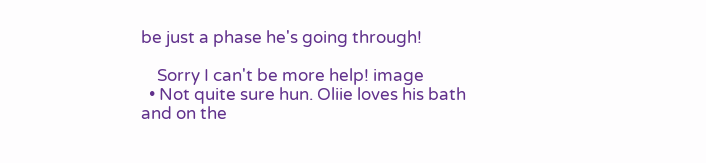be just a phase he's going through!

    Sorry I can't be more help! image
  • Not quite sure hun. Oliie loves his bath and on the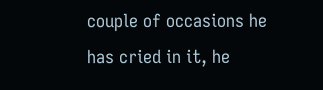couple of occasions he has cried in it, he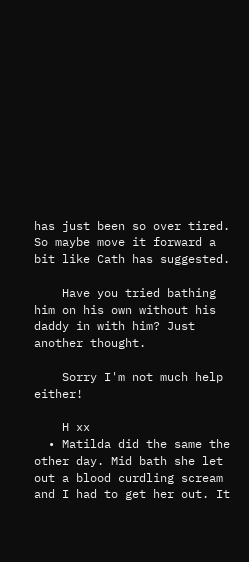has just been so over tired. So maybe move it forward a bit like Cath has suggested.

    Have you tried bathing him on his own without his daddy in with him? Just another thought.

    Sorry I'm not much help either!

    H xx
  • Matilda did the same the other day. Mid bath she let out a blood curdling scream and I had to get her out. It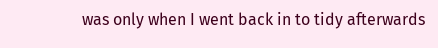was only when I went back in to tidy afterwards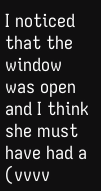I noticed that the window was open and I think she must have had a (vvvv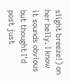slight breeze!) on her belly. I know it sounds obvious but thought I'd post just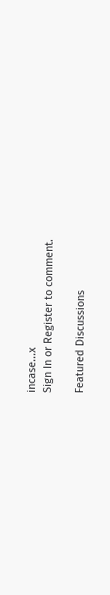incase...x
Sign In or Register to comment.

Featured Discussions